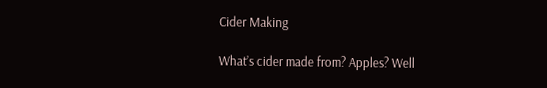Cider Making

What’s cider made from? Apples? Well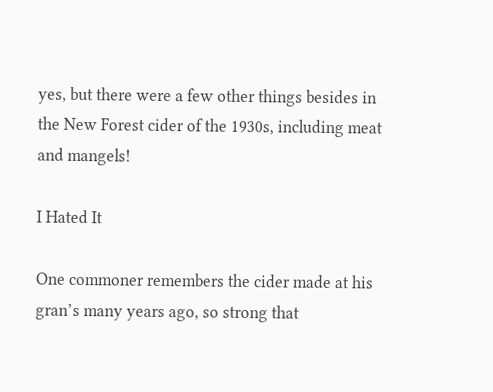yes, but there were a few other things besides in the New Forest cider of the 1930s, including meat and mangels!

I Hated It

One commoner remembers the cider made at his gran’s many years ago, so strong that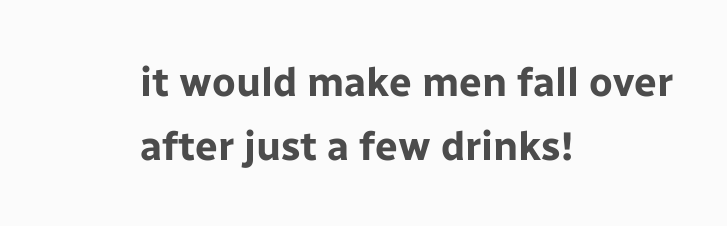it would make men fall over after just a few drinks!